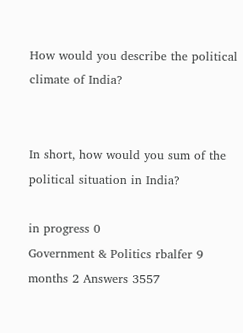How would you describe the political climate of India?


In short, how would you sum of the political situation in India?

in progress 0
Government & Politics rbalfer 9 months 2 Answers 3557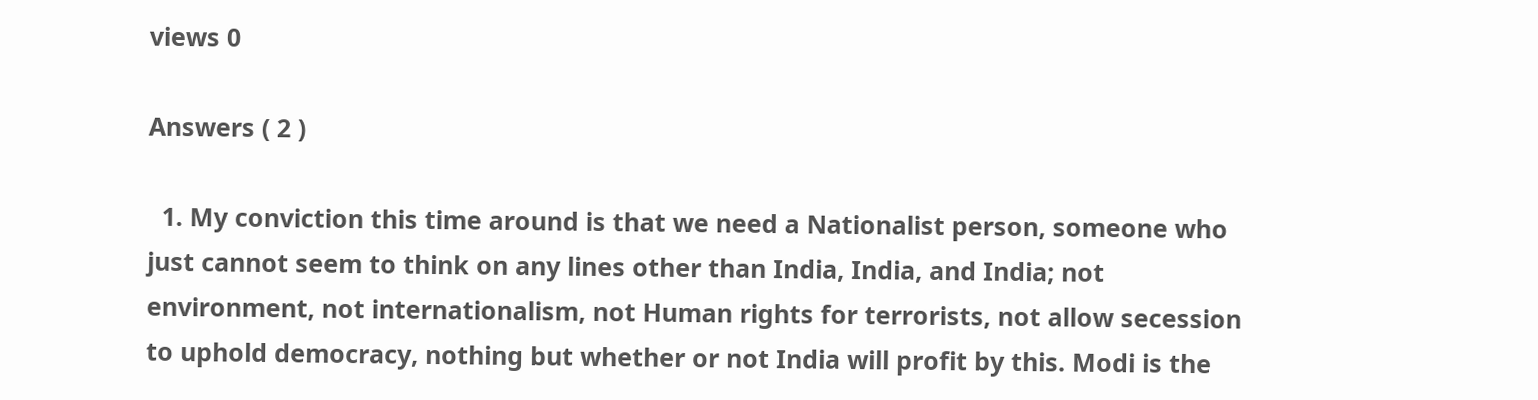views 0

Answers ( 2 )

  1. My conviction this time around is that we need a Nationalist person, someone who just cannot seem to think on any lines other than India, India, and India; not environment, not internationalism, not Human rights for terrorists, not allow secession to uphold democracy, nothing but whether or not India will profit by this. Modi is the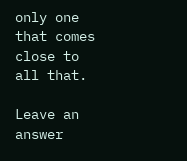only one that comes close to all that.

Leave an answer